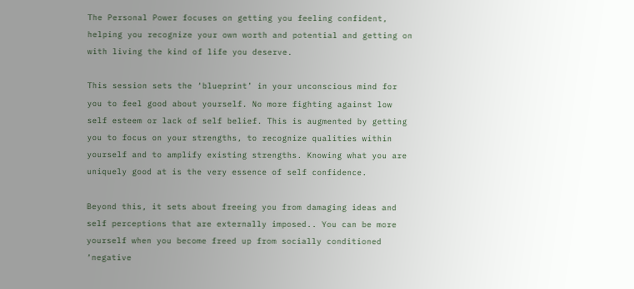The Personal Power focuses on getting you feeling confident, helping you recognize your own worth and potential and getting on with living the kind of life you deserve.

This session sets the ‘blueprint’ in your unconscious mind for you to feel good about yourself. No more fighting against low self esteem or lack of self belief. This is augmented by getting you to focus on your strengths, to recognize qualities within yourself and to amplify existing strengths. Knowing what you are uniquely good at is the very essence of self confidence.

Beyond this, it sets about freeing you from damaging ideas and self perceptions that are externally imposed.. You can be more yourself when you become freed up from socially conditioned ‘negative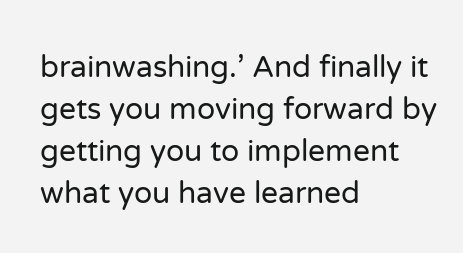brainwashing.’ And finally it gets you moving forward by getting you to implement what you have learned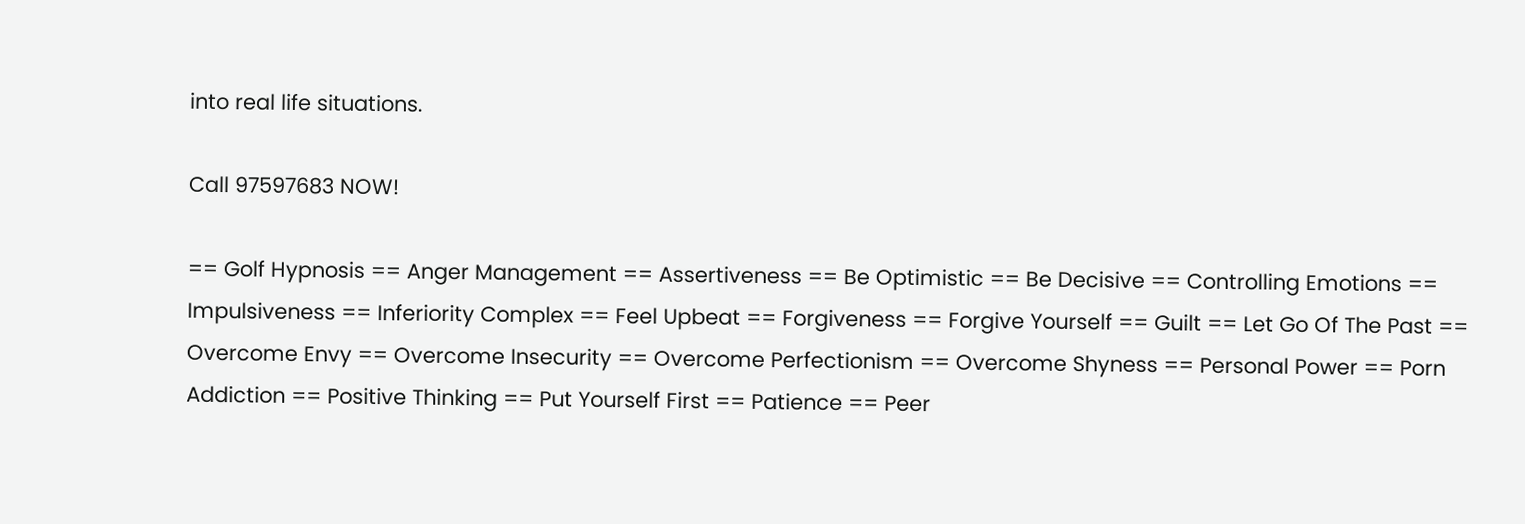into real life situations.

Call 97597683 NOW!

== Golf Hypnosis == Anger Management == Assertiveness == Be Optimistic == Be Decisive == Controlling Emotions == Impulsiveness == Inferiority Complex == Feel Upbeat == Forgiveness == Forgive Yourself == Guilt == Let Go Of The Past == Overcome Envy == Overcome Insecurity == Overcome Perfectionism == Overcome Shyness == Personal Power == Porn Addiction == Positive Thinking == Put Yourself First == Patience == Peer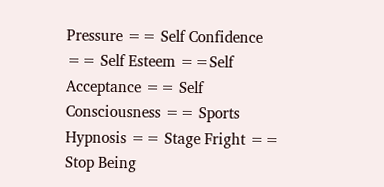Pressure == Self Confidence == Self Esteem ==Self Acceptance == Self Consciousness == Sports Hypnosis == Stage Fright == Stop Being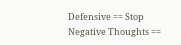Defensive == Stop Negative Thoughts ==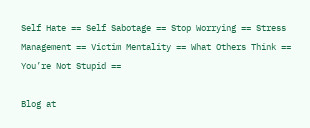Self Hate == Self Sabotage == Stop Worrying == Stress Management == Victim Mentality == What Others Think == You’re Not Stupid ==

Blog at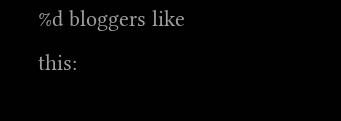%d bloggers like this: